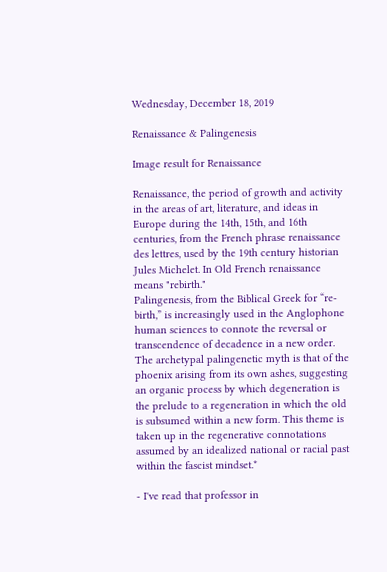Wednesday, December 18, 2019

Renaissance & Palingenesis

Image result for Renaissance

Renaissance, the period of growth and activity in the areas of art, literature, and ideas in Europe during the 14th, 15th, and 16th centuries, from the French phrase renaissance des lettres, used by the 19th century historian Jules Michelet. In Old French renaissance means "rebirth."
Palingenesis, from the Biblical Greek for “re-birth,” is increasingly used in the Anglophone human sciences to connote the reversal or transcendence of decadence in a new order. The archetypal palingenetic myth is that of the phoenix arising from its own ashes, suggesting an organic process by which degeneration is the prelude to a regeneration in which the old is subsumed within a new form. This theme is taken up in the regenerative connotations assumed by an idealized national or racial past within the fascist mindset.*

- I've read that professor in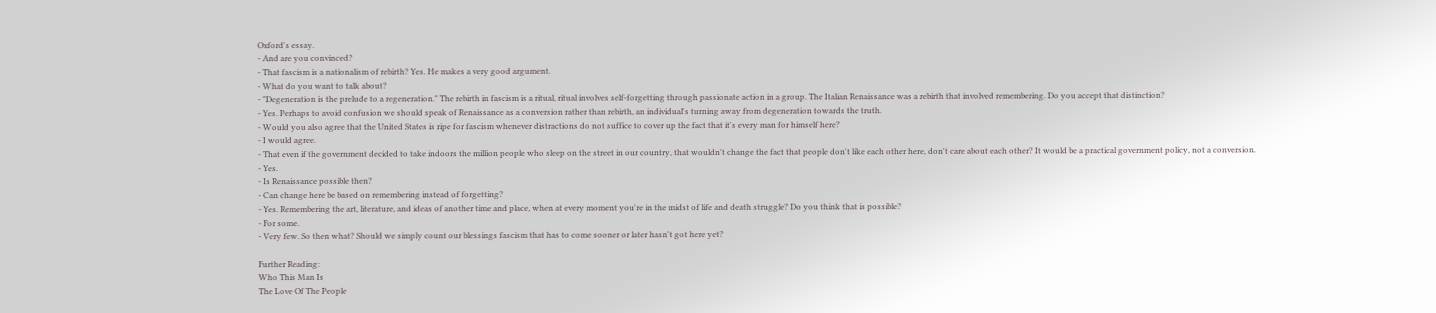Oxford's essay.
- And are you convinced?
- That fascism is a nationalism of rebirth? Yes. He makes a very good argument.
- What do you want to talk about?
- "Degeneration is the prelude to a regeneration." The rebirth in fascism is a ritual, ritual involves self-forgetting through passionate action in a group. The Italian Renaissance was a rebirth that involved remembering. Do you accept that distinction?
- Yes. Perhaps to avoid confusion we should speak of Renaissance as a conversion rather than rebirth, an individual's turning away from degeneration towards the truth.
- Would you also agree that the United States is ripe for fascism whenever distractions do not suffice to cover up the fact that it's every man for himself here?
- I would agree.
- That even if the government decided to take indoors the million people who sleep on the street in our country, that wouldn't change the fact that people don't like each other here, don't care about each other? It would be a practical government policy, not a conversion.
- Yes.
- Is Renaissance possible then?
- Can change here be based on remembering instead of forgetting?
- Yes. Remembering the art, literature, and ideas of another time and place, when at every moment you're in the midst of life and death struggle? Do you think that is possible?
- For some.
- Very few. So then what? Should we simply count our blessings fascism that has to come sooner or later hasn't got here yet?

Further Reading:
Who This Man Is
The Love Of The People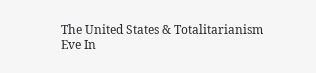The United States & Totalitarianism
Eve In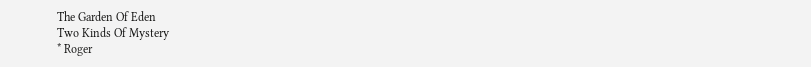The Garden Of Eden
Two Kinds Of Mystery
* Roger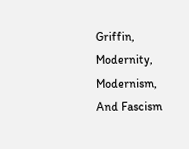Griffin, Modernity, Modernism, And Fascism